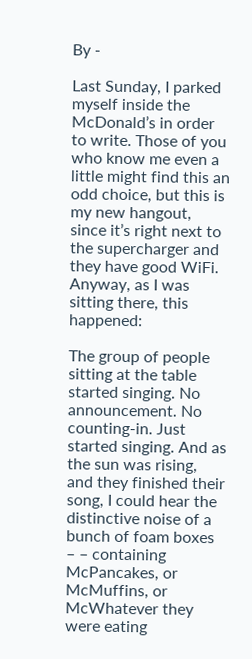By -

Last Sunday, I parked myself inside the McDonald’s in order to write. Those of you who know me even a little might find this an odd choice, but this is my new hangout, since it’s right next to the supercharger and they have good WiFi. Anyway, as I was sitting there, this happened:

The group of people sitting at the table started singing. No announcement. No counting-in. Just started singing. And as the sun was rising, and they finished their song, I could hear the distinctive noise of a bunch of foam boxes – – containing McPancakes, or McMuffins, or McWhatever they were eating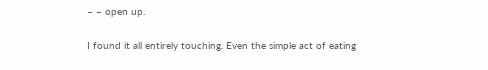– – open up.

I found it all entirely touching. Even the simple act of eating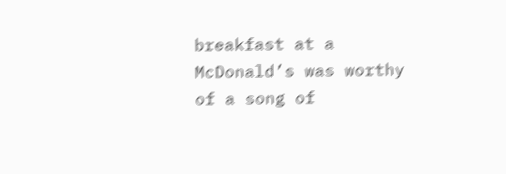breakfast at a McDonald’s was worthy of a song of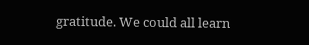gratitude. We could all learn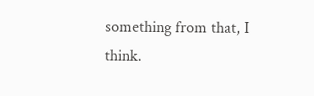something from that, I think.